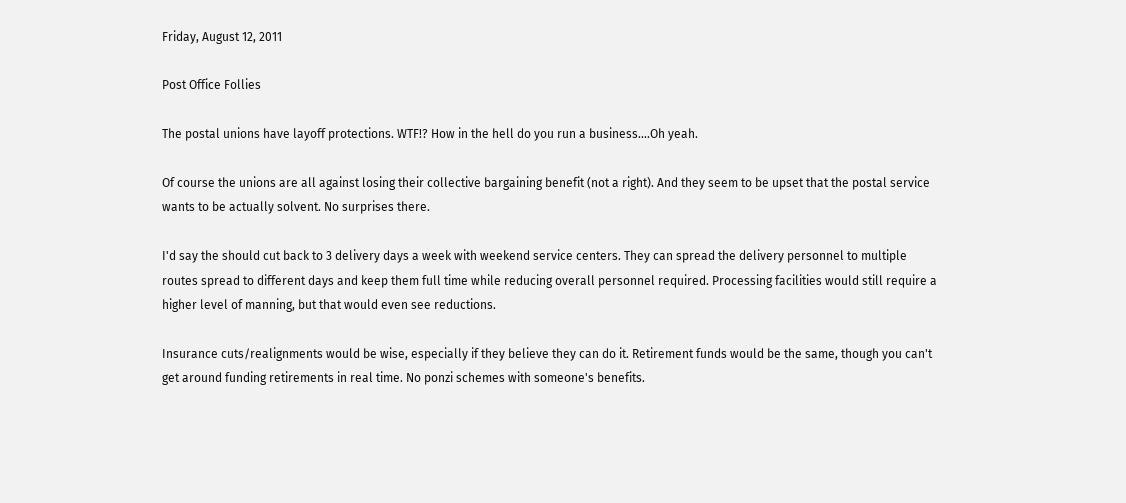Friday, August 12, 2011

Post Office Follies

The postal unions have layoff protections. WTF!? How in the hell do you run a business....Oh yeah.

Of course the unions are all against losing their collective bargaining benefit (not a right). And they seem to be upset that the postal service wants to be actually solvent. No surprises there.

I'd say the should cut back to 3 delivery days a week with weekend service centers. They can spread the delivery personnel to multiple routes spread to different days and keep them full time while reducing overall personnel required. Processing facilities would still require a higher level of manning, but that would even see reductions.

Insurance cuts/realignments would be wise, especially if they believe they can do it. Retirement funds would be the same, though you can't get around funding retirements in real time. No ponzi schemes with someone's benefits.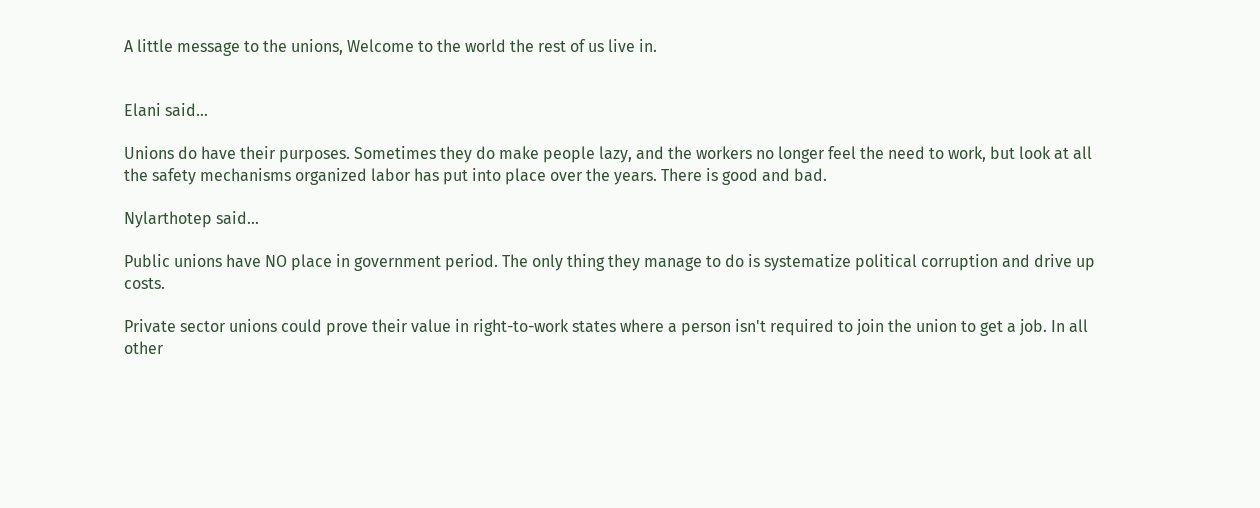A little message to the unions, Welcome to the world the rest of us live in.


Elani said...

Unions do have their purposes. Sometimes they do make people lazy, and the workers no longer feel the need to work, but look at all the safety mechanisms organized labor has put into place over the years. There is good and bad.

Nylarthotep said...

Public unions have NO place in government period. The only thing they manage to do is systematize political corruption and drive up costs.

Private sector unions could prove their value in right-to-work states where a person isn't required to join the union to get a job. In all other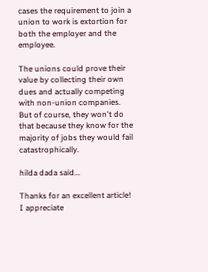cases the requirement to join a union to work is extortion for both the employer and the employee.

The unions could prove their value by collecting their own dues and actually competing with non-union companies. But of course, they won't do that because they know for the majority of jobs they would fail catastrophically.

hilda dada said...

Thanks for an excellent article! I appreciate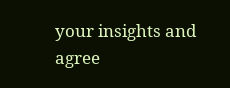your insights and agree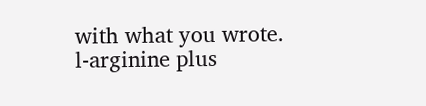with what you wrote. l-arginine plus